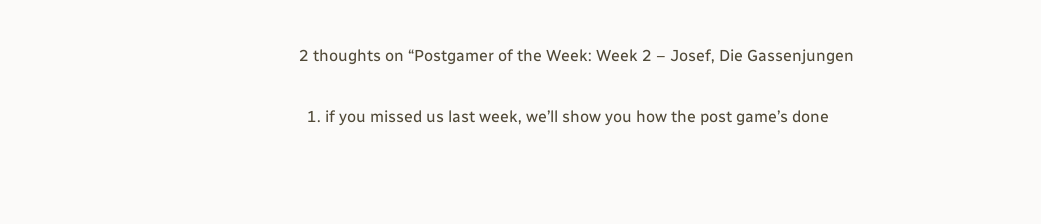2 thoughts on “Postgamer of the Week: Week 2 – Josef, Die Gassenjungen

  1. if you missed us last week, we’ll show you how the post game’s done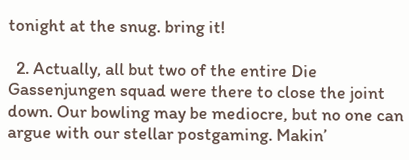tonight at the snug. bring it!

  2. Actually, all but two of the entire Die Gassenjungen squad were there to close the joint down. Our bowling may be mediocre, but no one can argue with our stellar postgaming. Makin’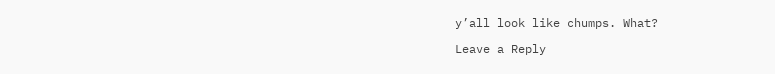y’all look like chumps. What?

Leave a Reply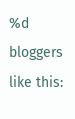%d bloggers like this: